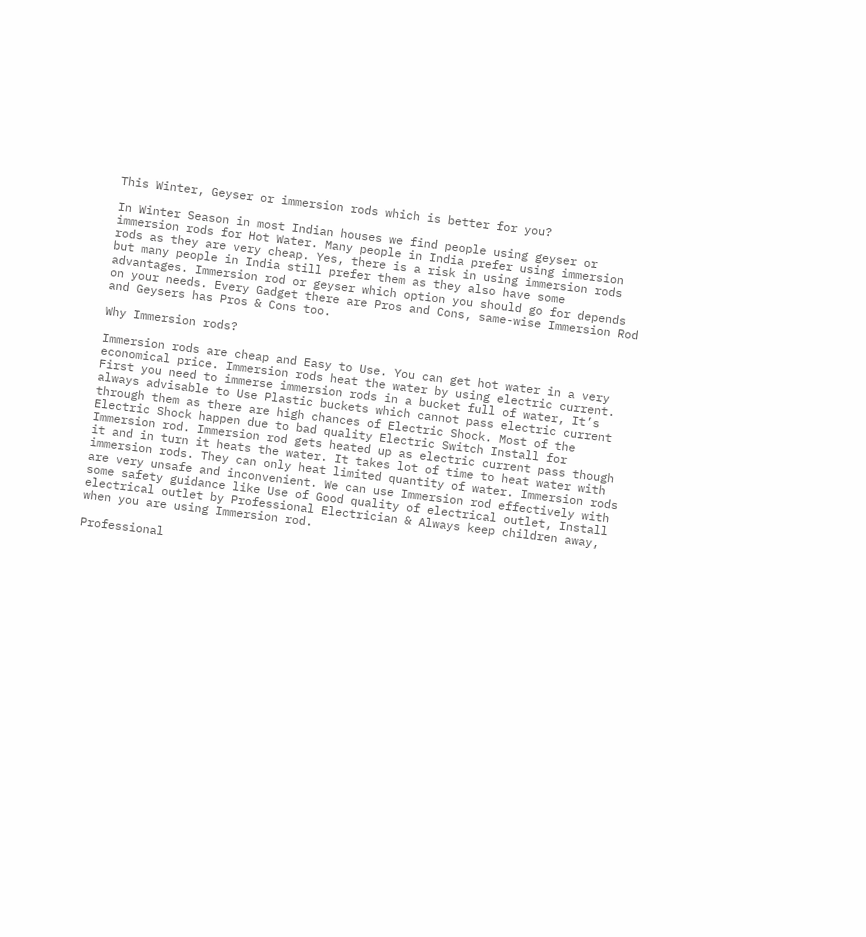This Winter, Geyser or immersion rods which is better for you?

In Winter Season in most Indian houses we find people using geyser or immersion rods for Hot Water. Many people in India prefer using immersion rods as they are very cheap. Yes, there is a risk in using immersion rods but many people in India still prefer them as they also have some advantages. Immersion rod or geyser which option you should go for depends on your needs. Every Gadget there are Pros and Cons, same-wise Immersion Rod and Geysers has Pros & Cons too.

Why Immersion rods?

Immersion rods are cheap and Easy to Use. You can get hot water in a very economical price. Immersion rods heat the water by using electric current. First you need to immerse immersion rods in a bucket full of water, It’s always advisable to Use Plastic buckets which cannot pass electric current through them as there are high chances of Electric Shock. Most of the Electric Shock happen due to bad quality Electric Switch Install for Immersion rod. Immersion rod gets heated up as electric current pass though it and in turn it heats the water. It takes lot of time to heat water with immersion rods. They can only heat limited quantity of water. Immersion rods are very unsafe and inconvenient. We can use Immersion rod effectively with some safety guidance like Use of Good quality of electrical outlet, Install electrical outlet by Professional Electrician & Always keep children away, when you are using Immersion rod.

Professional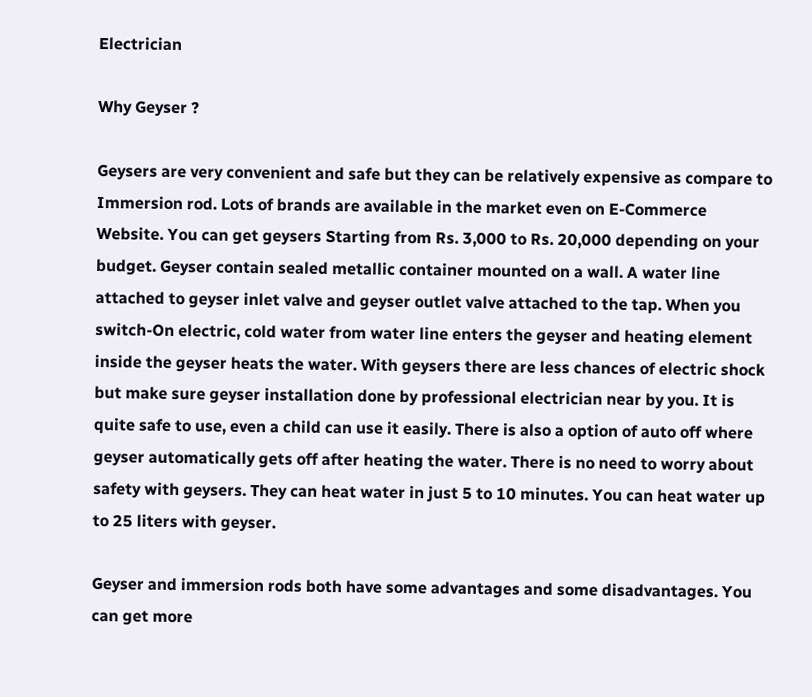Electrician

Why Geyser ?

Geysers are very convenient and safe but they can be relatively expensive as compare to Immersion rod. Lots of brands are available in the market even on E-Commerce Website. You can get geysers Starting from Rs. 3,000 to Rs. 20,000 depending on your budget. Geyser contain sealed metallic container mounted on a wall. A water line attached to geyser inlet valve and geyser outlet valve attached to the tap. When you switch-On electric, cold water from water line enters the geyser and heating element inside the geyser heats the water. With geysers there are less chances of electric shock but make sure geyser installation done by professional electrician near by you. It is quite safe to use, even a child can use it easily. There is also a option of auto off where geyser automatically gets off after heating the water. There is no need to worry about safety with geysers. They can heat water in just 5 to 10 minutes. You can heat water up to 25 liters with geyser.

Geyser and immersion rods both have some advantages and some disadvantages. You can get more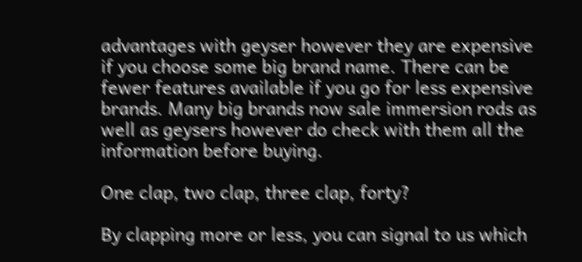advantages with geyser however they are expensive if you choose some big brand name. There can be fewer features available if you go for less expensive brands. Many big brands now sale immersion rods as well as geysers however do check with them all the information before buying.

One clap, two clap, three clap, forty?

By clapping more or less, you can signal to us which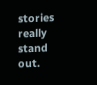stories really stand out.